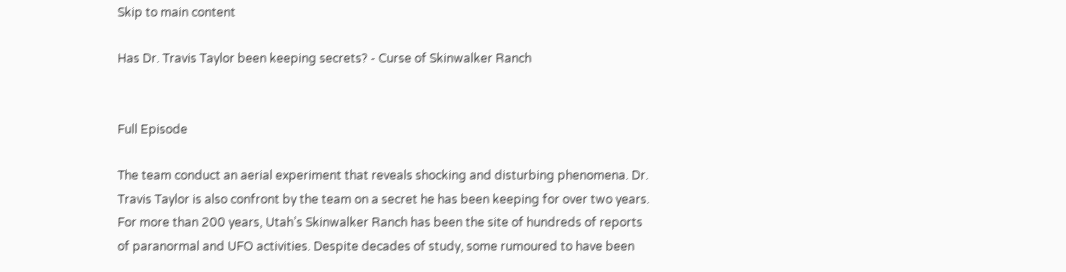Skip to main content

Has Dr. Travis Taylor been keeping secrets? - Curse of Skinwalker Ranch


Full Episode

The team conduct an aerial experiment that reveals shocking and disturbing phenomena. Dr. Travis Taylor is also confront by the team on a secret he has been keeping for over two years. For more than 200 years, Utah’s Skinwalker Ranch has been the site of hundreds of reports of paranormal and UFO activities. Despite decades of study, some rumoured to have been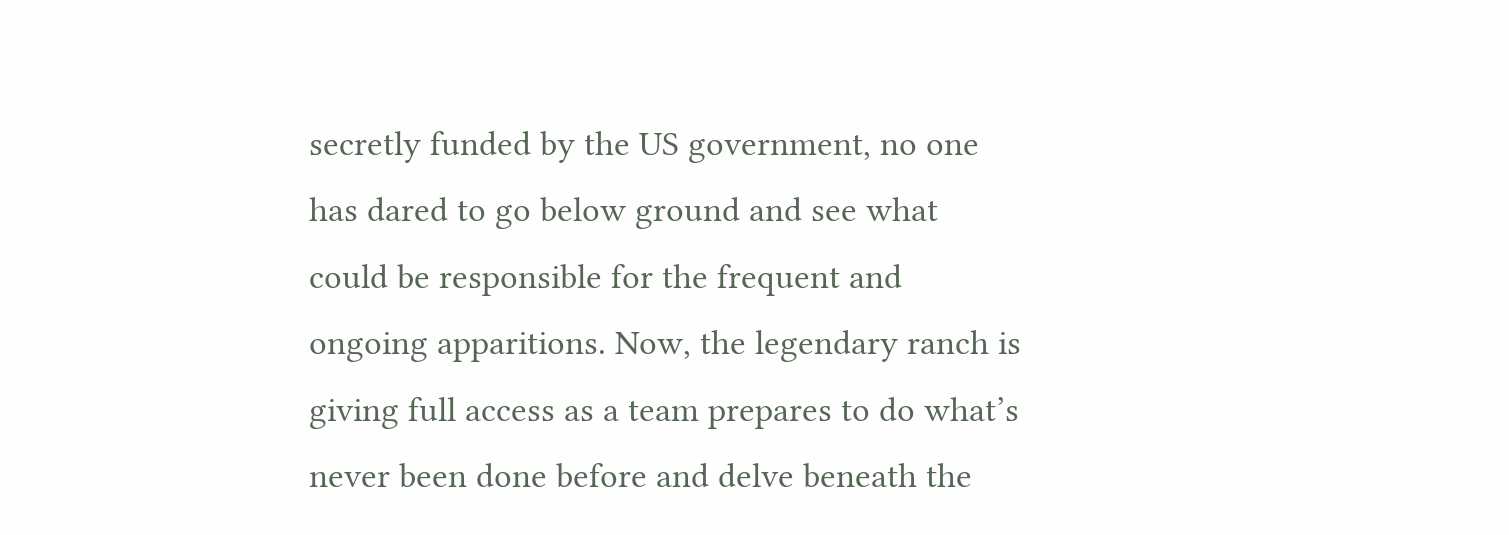secretly funded by the US government, no one has dared to go below ground and see what could be responsible for the frequent and ongoing apparitions. Now, the legendary ranch is giving full access as a team prepares to do what’s never been done before and delve beneath the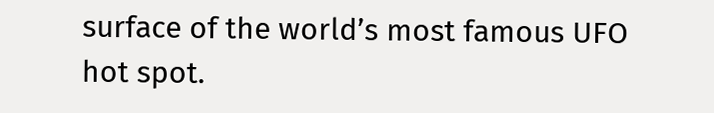surface of the world’s most famous UFO hot spot.